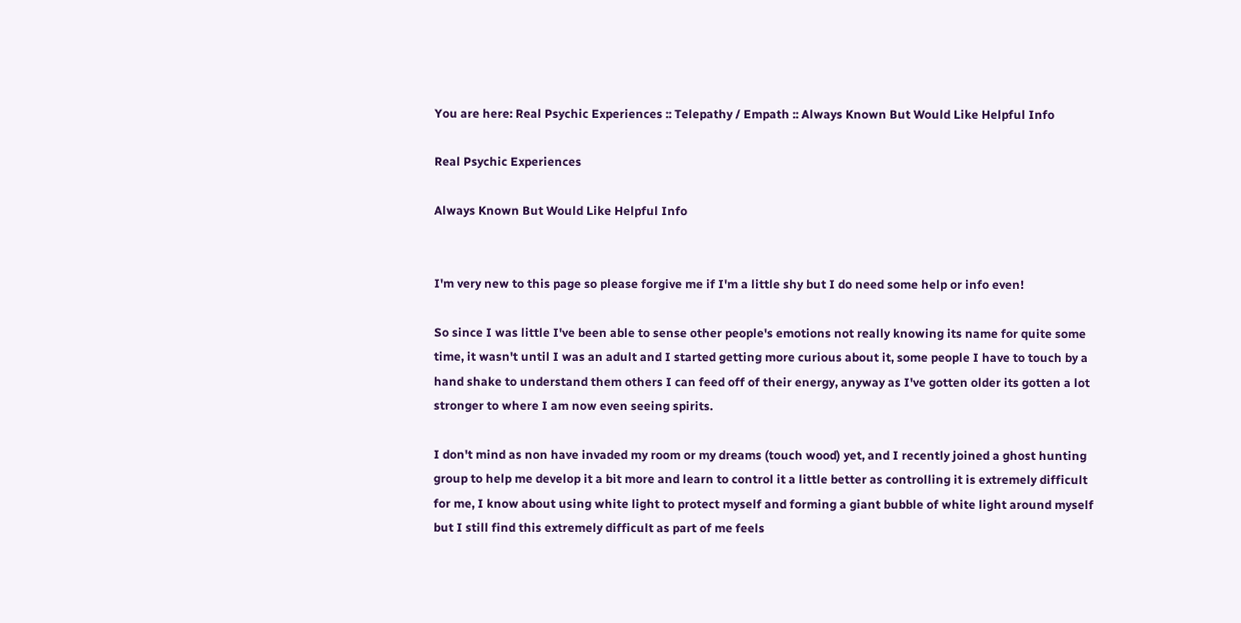You are here: Real Psychic Experiences :: Telepathy / Empath :: Always Known But Would Like Helpful Info

Real Psychic Experiences

Always Known But Would Like Helpful Info


I'm very new to this page so please forgive me if I'm a little shy but I do need some help or info even!

So since I was little I've been able to sense other people's emotions not really knowing its name for quite some time, it wasn't until I was an adult and I started getting more curious about it, some people I have to touch by a hand shake to understand them others I can feed off of their energy, anyway as I've gotten older its gotten a lot stronger to where I am now even seeing spirits.

I don't mind as non have invaded my room or my dreams (touch wood) yet, and I recently joined a ghost hunting group to help me develop it a bit more and learn to control it a little better as controlling it is extremely difficult for me, I know about using white light to protect myself and forming a giant bubble of white light around myself but I still find this extremely difficult as part of me feels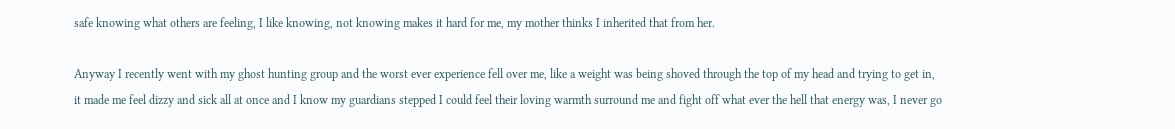safe knowing what others are feeling, I like knowing, not knowing makes it hard for me, my mother thinks I inherited that from her.

Anyway I recently went with my ghost hunting group and the worst ever experience fell over me, like a weight was being shoved through the top of my head and trying to get in, it made me feel dizzy and sick all at once and I know my guardians stepped I could feel their loving warmth surround me and fight off what ever the hell that energy was, I never go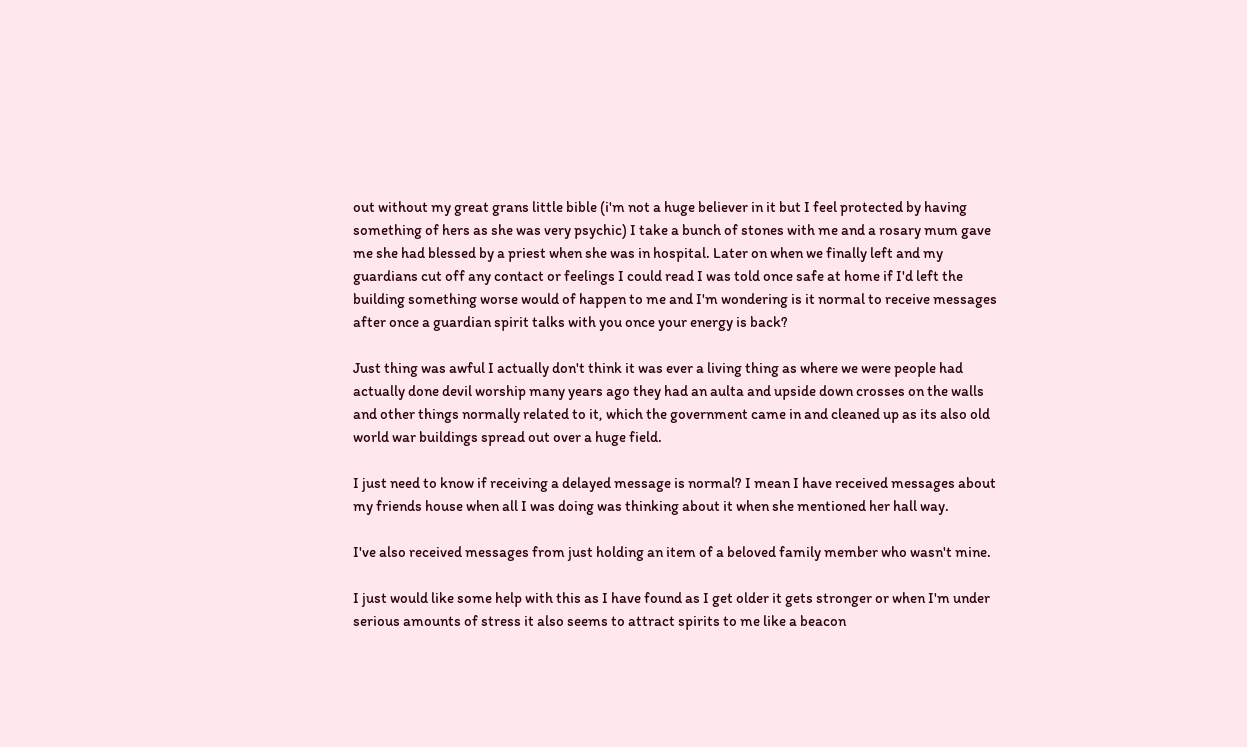out without my great grans little bible (i'm not a huge believer in it but I feel protected by having something of hers as she was very psychic) I take a bunch of stones with me and a rosary mum gave me she had blessed by a priest when she was in hospital. Later on when we finally left and my guardians cut off any contact or feelings I could read I was told once safe at home if I'd left the building something worse would of happen to me and I'm wondering is it normal to receive messages after once a guardian spirit talks with you once your energy is back?

Just thing was awful I actually don't think it was ever a living thing as where we were people had actually done devil worship many years ago they had an aulta and upside down crosses on the walls and other things normally related to it, which the government came in and cleaned up as its also old world war buildings spread out over a huge field.

I just need to know if receiving a delayed message is normal? I mean I have received messages about my friends house when all I was doing was thinking about it when she mentioned her hall way.

I've also received messages from just holding an item of a beloved family member who wasn't mine.

I just would like some help with this as I have found as I get older it gets stronger or when I'm under serious amounts of stress it also seems to attract spirits to me like a beacon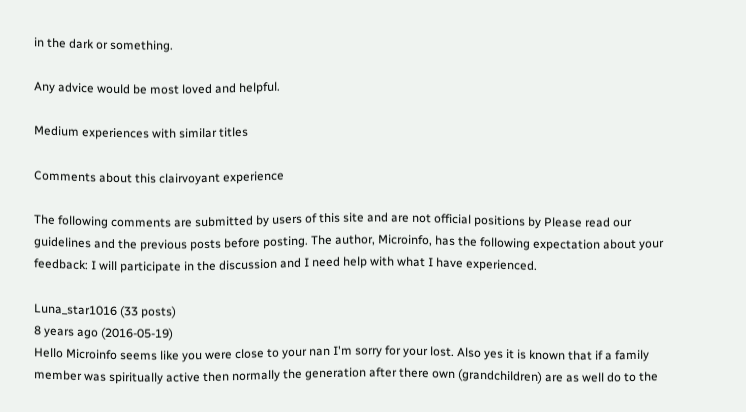in the dark or something.

Any advice would be most loved and helpful.

Medium experiences with similar titles

Comments about this clairvoyant experience

The following comments are submitted by users of this site and are not official positions by Please read our guidelines and the previous posts before posting. The author, Microinfo, has the following expectation about your feedback: I will participate in the discussion and I need help with what I have experienced.

Luna_star1016 (33 posts)
8 years ago (2016-05-19)
Hello Microinfo seems like you were close to your nan I'm sorry for your lost. Also yes it is known that if a family member was spiritually active then normally the generation after there own (grandchildren) are as well do to the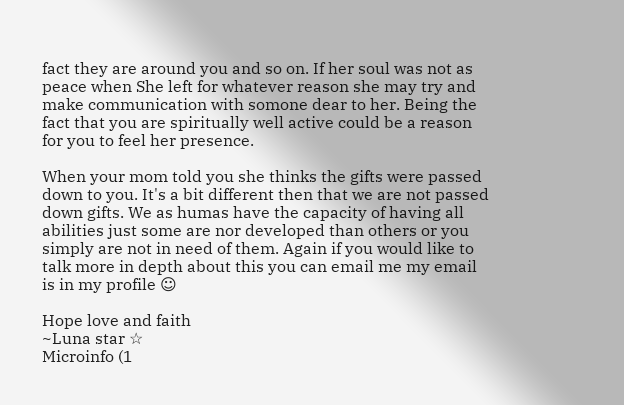fact they are around you and so on. If her soul was not as peace when She left for whatever reason she may try and make communication with somone dear to her. Being the fact that you are spiritually well active could be a reason for you to feel her presence.

When your mom told you she thinks the gifts were passed down to you. It's a bit different then that we are not passed down gifts. We as humas have the capacity of having all abilities just some are nor developed than others or you simply are not in need of them. Again if you would like to talk more in depth about this you can email me my email is in my profile ☺

Hope love and faith
~Luna star ☆
Microinfo (1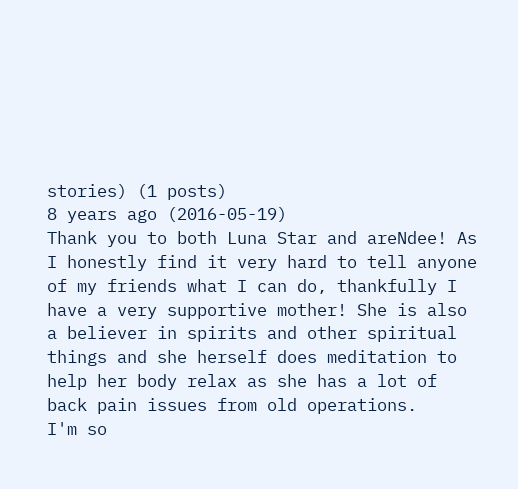stories) (1 posts)
8 years ago (2016-05-19)
Thank you to both Luna Star and areNdee! As I honestly find it very hard to tell anyone of my friends what I can do, thankfully I have a very supportive mother! She is also a believer in spirits and other spiritual things and she herself does meditation to help her body relax as she has a lot of back pain issues from old operations.
I'm so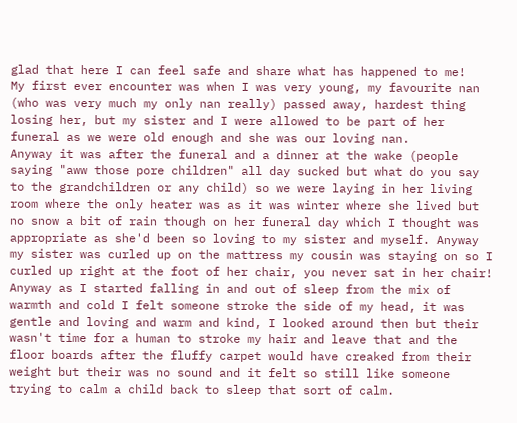glad that here I can feel safe and share what has happened to me!
My first ever encounter was when I was very young, my favourite nan (who was very much my only nan really) passed away, hardest thing losing her, but my sister and I were allowed to be part of her funeral as we were old enough and she was our loving nan.
Anyway it was after the funeral and a dinner at the wake (people saying "aww those pore children" all day sucked but what do you say to the grandchildren or any child) so we were laying in her living room where the only heater was as it was winter where she lived but no snow a bit of rain though on her funeral day which I thought was appropriate as she'd been so loving to my sister and myself. Anyway my sister was curled up on the mattress my cousin was staying on so I curled up right at the foot of her chair, you never sat in her chair! Anyway as I started falling in and out of sleep from the mix of warmth and cold I felt someone stroke the side of my head, it was gentle and loving and warm and kind, I looked around then but their wasn't time for a human to stroke my hair and leave that and the floor boards after the fluffy carpet would have creaked from their weight but their was no sound and it felt so still like someone trying to calm a child back to sleep that sort of calm.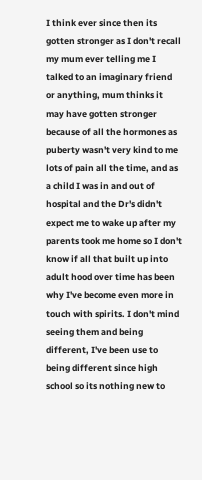I think ever since then its gotten stronger as I don't recall my mum ever telling me I talked to an imaginary friend or anything, mum thinks it may have gotten stronger because of all the hormones as puberty wasn't very kind to me lots of pain all the time, and as a child I was in and out of hospital and the Dr's didn't expect me to wake up after my parents took me home so I don't know if all that built up into adult hood over time has been why I've become even more in touch with spirits. I don't mind seeing them and being different, I've been use to being different since high school so its nothing new to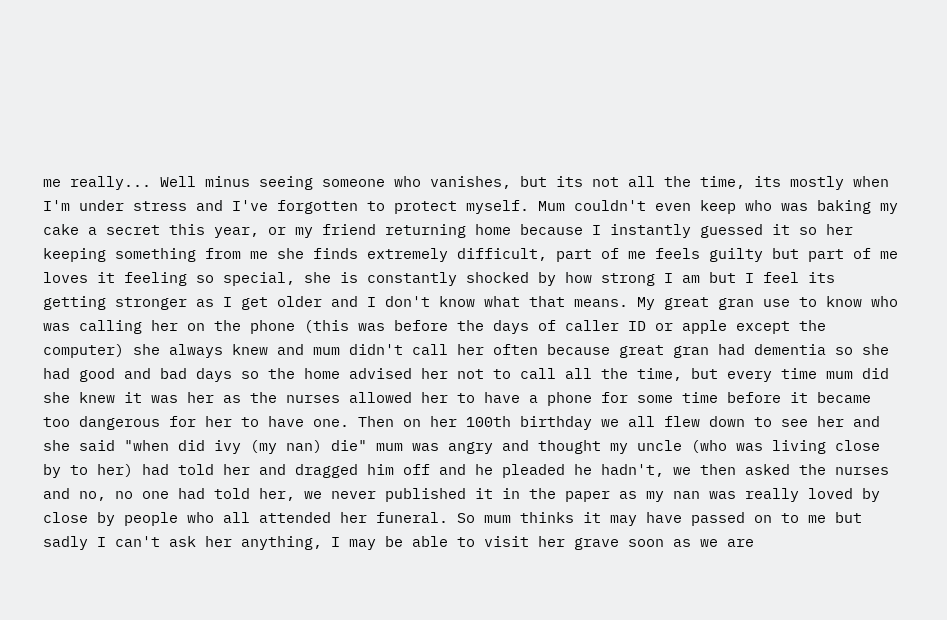me really... Well minus seeing someone who vanishes, but its not all the time, its mostly when I'm under stress and I've forgotten to protect myself. Mum couldn't even keep who was baking my cake a secret this year, or my friend returning home because I instantly guessed it so her keeping something from me she finds extremely difficult, part of me feels guilty but part of me loves it feeling so special, she is constantly shocked by how strong I am but I feel its getting stronger as I get older and I don't know what that means. My great gran use to know who was calling her on the phone (this was before the days of caller ID or apple except the computer) she always knew and mum didn't call her often because great gran had dementia so she had good and bad days so the home advised her not to call all the time, but every time mum did she knew it was her as the nurses allowed her to have a phone for some time before it became too dangerous for her to have one. Then on her 100th birthday we all flew down to see her and she said "when did ivy (my nan) die" mum was angry and thought my uncle (who was living close by to her) had told her and dragged him off and he pleaded he hadn't, we then asked the nurses and no, no one had told her, we never published it in the paper as my nan was really loved by close by people who all attended her funeral. So mum thinks it may have passed on to me but sadly I can't ask her anything, I may be able to visit her grave soon as we are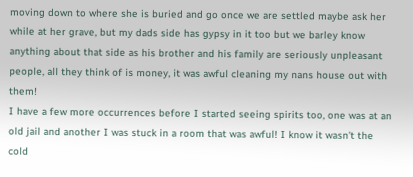moving down to where she is buried and go once we are settled maybe ask her while at her grave, but my dads side has gypsy in it too but we barley know anything about that side as his brother and his family are seriously unpleasant people, all they think of is money, it was awful cleaning my nans house out with them!
I have a few more occurrences before I started seeing spirits too, one was at an old jail and another I was stuck in a room that was awful! I know it wasn't the cold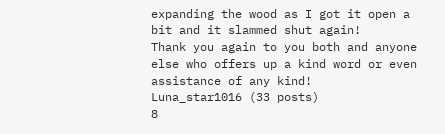expanding the wood as I got it open a bit and it slammed shut again!
Thank you again to you both and anyone else who offers up a kind word or even assistance of any kind!
Luna_star1016 (33 posts)
8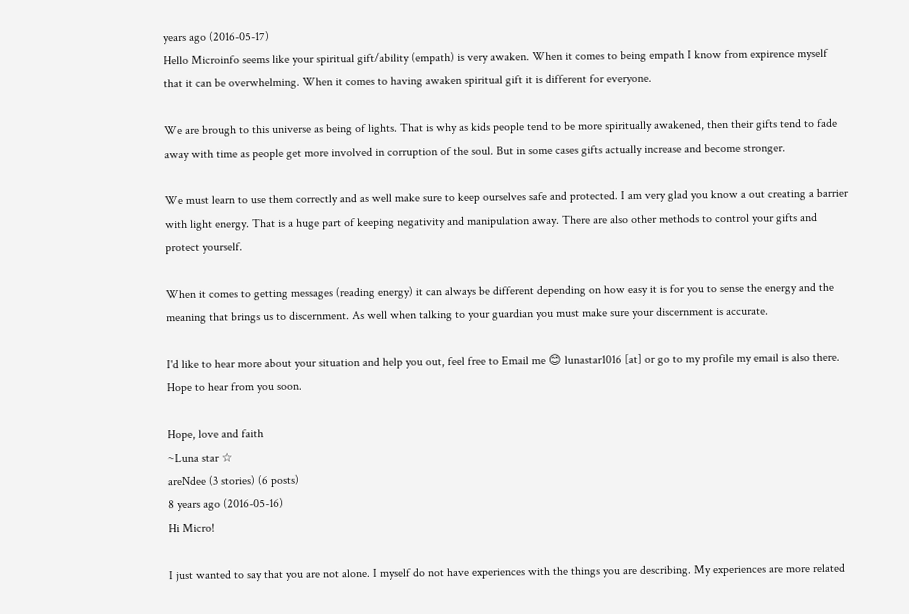years ago (2016-05-17)
Hello Microinfo seems like your spiritual gift/ability (empath) is very awaken. When it comes to being empath I know from expirence myself that it can be overwhelming. When it comes to having awaken spiritual gift it is different for everyone.

We are brough to this universe as being of lights. That is why as kids people tend to be more spiritually awakened, then their gifts tend to fade away with time as people get more involved in corruption of the soul. But in some cases gifts actually increase and become stronger.

We must learn to use them correctly and as well make sure to keep ourselves safe and protected. I am very glad you know a out creating a barrier with light energy. That is a huge part of keeping negativity and manipulation away. There are also other methods to control your gifts and protect yourself.

When it comes to getting messages (reading energy) it can always be different depending on how easy it is for you to sense the energy and the meaning that brings us to discernment. As well when talking to your guardian you must make sure your discernment is accurate.

I'd like to hear more about your situation and help you out, feel free to Email me 😊 lunastar1016 [at] or go to my profile my email is also there. Hope to hear from you soon.

Hope, love and faith
~Luna star ☆
areNdee (3 stories) (6 posts)
8 years ago (2016-05-16)
Hi Micro!

I just wanted to say that you are not alone. I myself do not have experiences with the things you are describing. My experiences are more related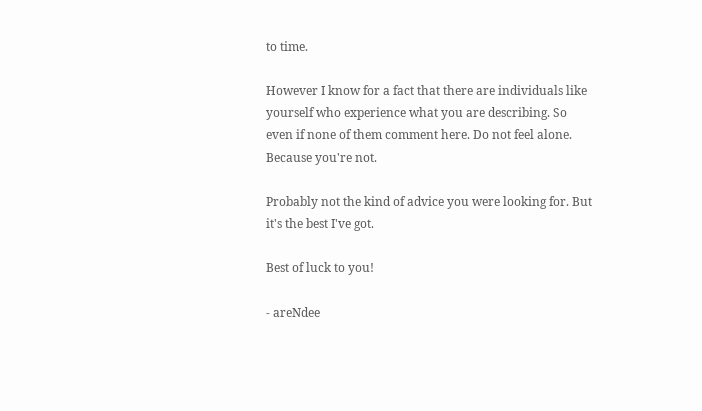to time.

However I know for a fact that there are individuals like yourself who experience what you are describing. So even if none of them comment here. Do not feel alone. Because you're not.

Probably not the kind of advice you were looking for. But it's the best I've got.

Best of luck to you!

- areNdee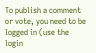To publish a comment or vote, you need to be logged in (use the login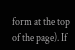form at the top of the page). If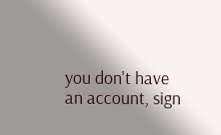you don't have an account, sign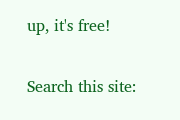up, it's free!

Search this site: